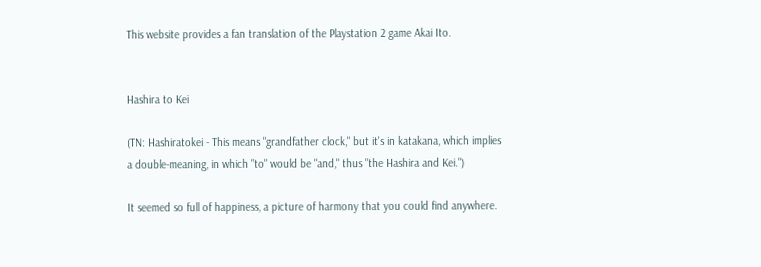This website provides a fan translation of the Playstation 2 game Akai Ito.


Hashira to Kei

(TN: Hashiratokei - This means "grandfather clock," but it's in katakana, which implies a double-meaning, in which "to" would be "and," thus "the Hashira and Kei.")

It seemed so full of happiness, a picture of harmony that you could find anywhere.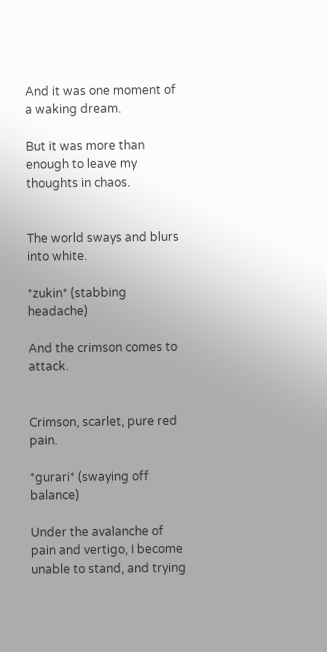And it was one moment of a waking dream.

But it was more than enough to leave my thoughts in chaos.


The world sways and blurs into white.

*zukin* (stabbing headache)

And the crimson comes to attack.


Crimson, scarlet, pure red pain.

*gurari* (swaying off balance)

Under the avalanche of pain and vertigo, I become unable to stand, and trying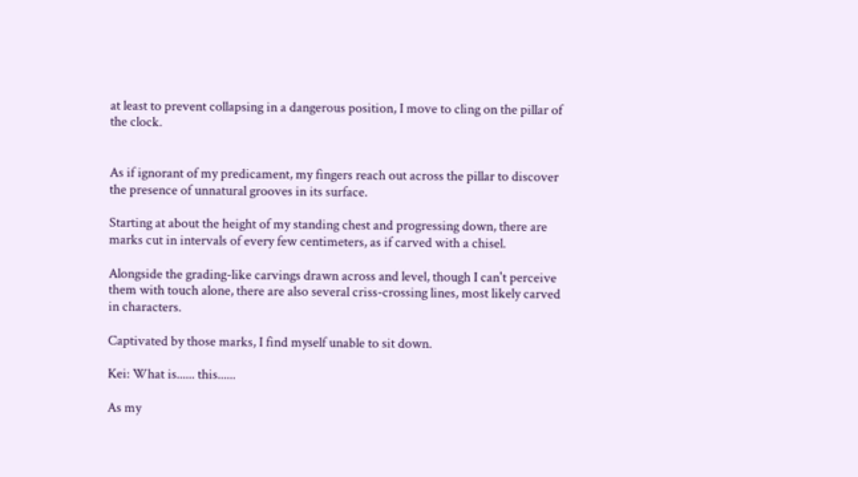at least to prevent collapsing in a dangerous position, I move to cling on the pillar of the clock.


As if ignorant of my predicament, my fingers reach out across the pillar to discover the presence of unnatural grooves in its surface.

Starting at about the height of my standing chest and progressing down, there are marks cut in intervals of every few centimeters, as if carved with a chisel.

Alongside the grading-like carvings drawn across and level, though I can't perceive them with touch alone, there are also several criss-crossing lines, most likely carved in characters.

Captivated by those marks, I find myself unable to sit down.

Kei: What is...... this......

As my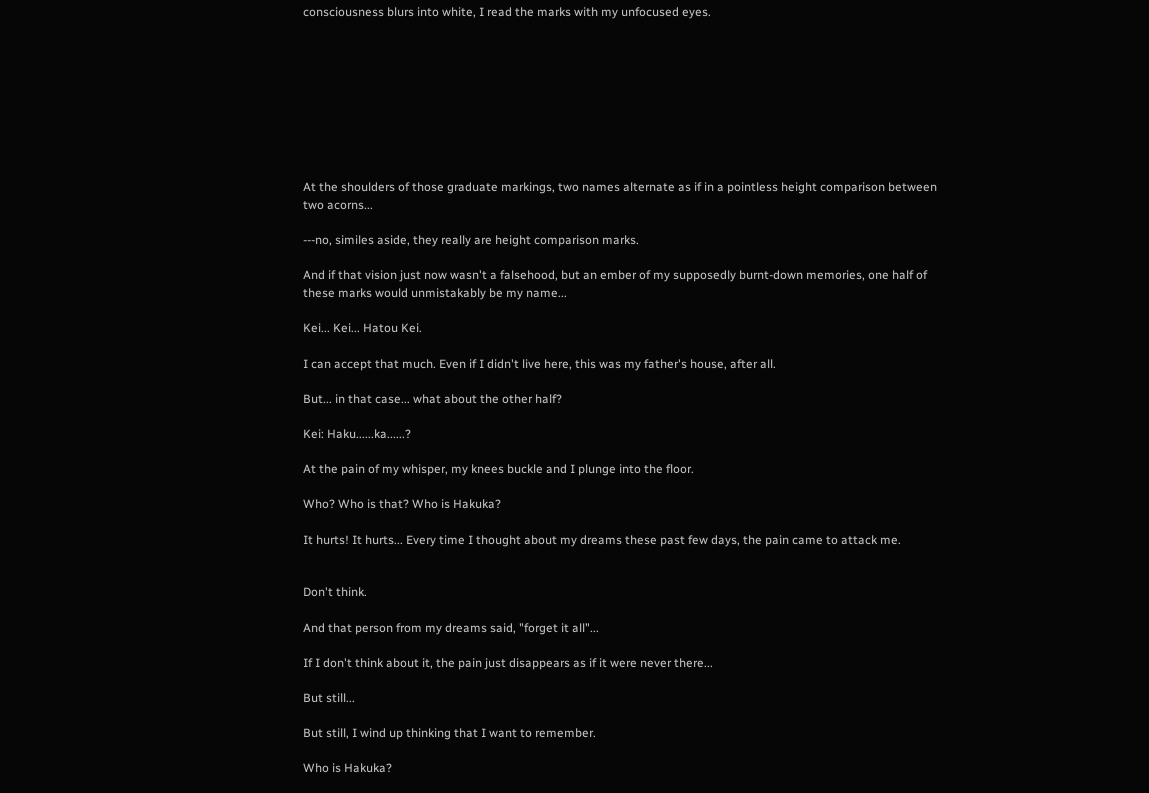consciousness blurs into white, I read the marks with my unfocused eyes.









At the shoulders of those graduate markings, two names alternate as if in a pointless height comparison between two acorns...

---no, similes aside, they really are height comparison marks.

And if that vision just now wasn't a falsehood, but an ember of my supposedly burnt-down memories, one half of these marks would unmistakably be my name...

Kei... Kei... Hatou Kei.

I can accept that much. Even if I didn't live here, this was my father's house, after all.

But... in that case... what about the other half?

Kei: Haku......ka......?

At the pain of my whisper, my knees buckle and I plunge into the floor.

Who? Who is that? Who is Hakuka?

It hurts! It hurts... Every time I thought about my dreams these past few days, the pain came to attack me.


Don't think.

And that person from my dreams said, "forget it all"...

If I don't think about it, the pain just disappears as if it were never there...

But still...

But still, I wind up thinking that I want to remember.

Who is Hakuka?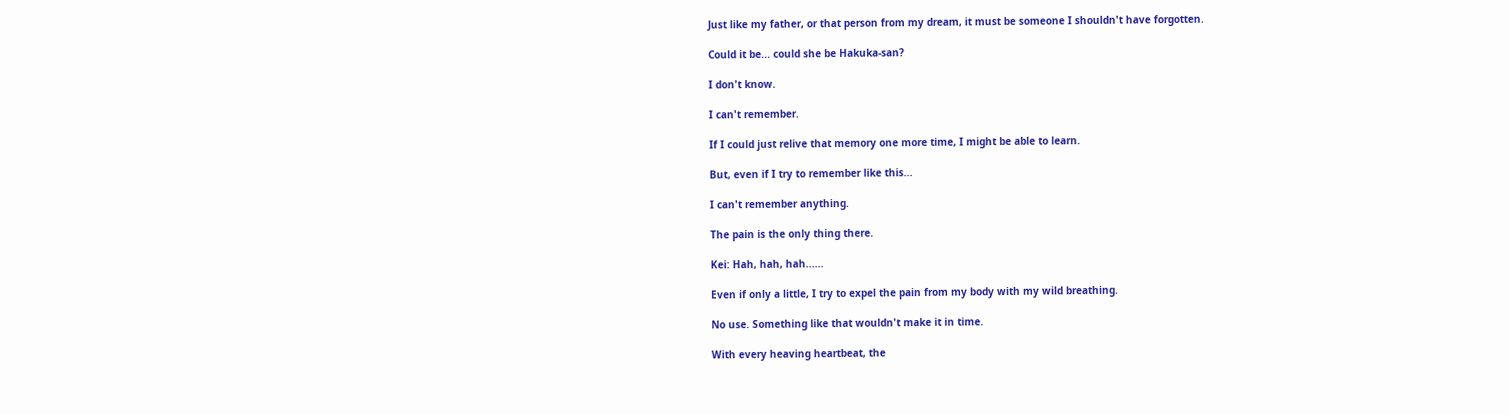Just like my father, or that person from my dream, it must be someone I shouldn't have forgotten.

Could it be... could she be Hakuka-san?

I don't know.

I can't remember.

If I could just relive that memory one more time, I might be able to learn.

But, even if I try to remember like this...

I can't remember anything.

The pain is the only thing there.

Kei: Hah, hah, hah......

Even if only a little, I try to expel the pain from my body with my wild breathing.

No use. Something like that wouldn't make it in time.

With every heaving heartbeat, the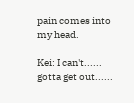pain comes into my head.

Kei: I can't...... gotta get out......